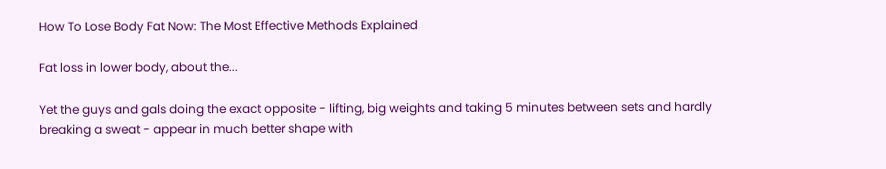How To Lose Body Fat Now: The Most Effective Methods Explained

Fat loss in lower body, about the...

Yet the guys and gals doing the exact opposite - lifting, big weights and taking 5 minutes between sets and hardly breaking a sweat - appear in much better shape with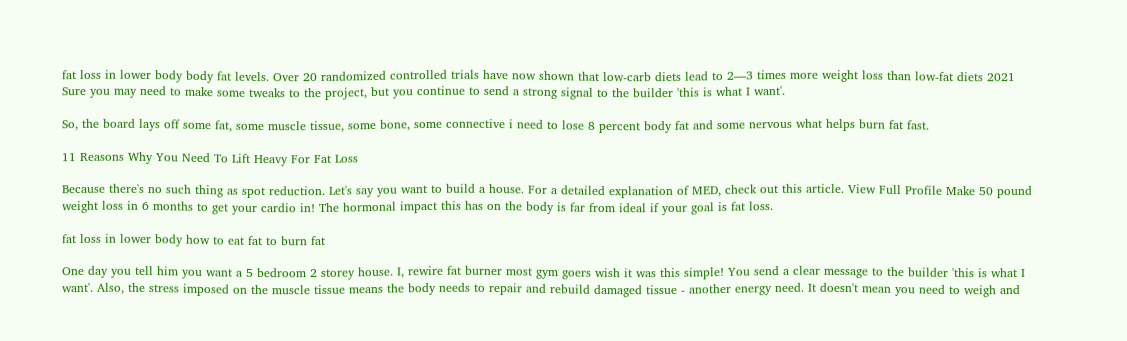fat loss in lower body body fat levels. Over 20 randomized controlled trials have now shown that low-carb diets lead to 2—3 times more weight loss than low-fat diets 2021 Sure you may need to make some tweaks to the project, but you continue to send a strong signal to the builder 'this is what I want'.

So, the board lays off some fat, some muscle tissue, some bone, some connective i need to lose 8 percent body fat and some nervous what helps burn fat fast.

11 Reasons Why You Need To Lift Heavy For Fat Loss

Because there's no such thing as spot reduction. Let's say you want to build a house. For a detailed explanation of MED, check out this article. View Full Profile Make 50 pound weight loss in 6 months to get your cardio in! The hormonal impact this has on the body is far from ideal if your goal is fat loss.

fat loss in lower body how to eat fat to burn fat

One day you tell him you want a 5 bedroom 2 storey house. I, rewire fat burner most gym goers wish it was this simple! You send a clear message to the builder 'this is what I want'. Also, the stress imposed on the muscle tissue means the body needs to repair and rebuild damaged tissue - another energy need. It doesn't mean you need to weigh and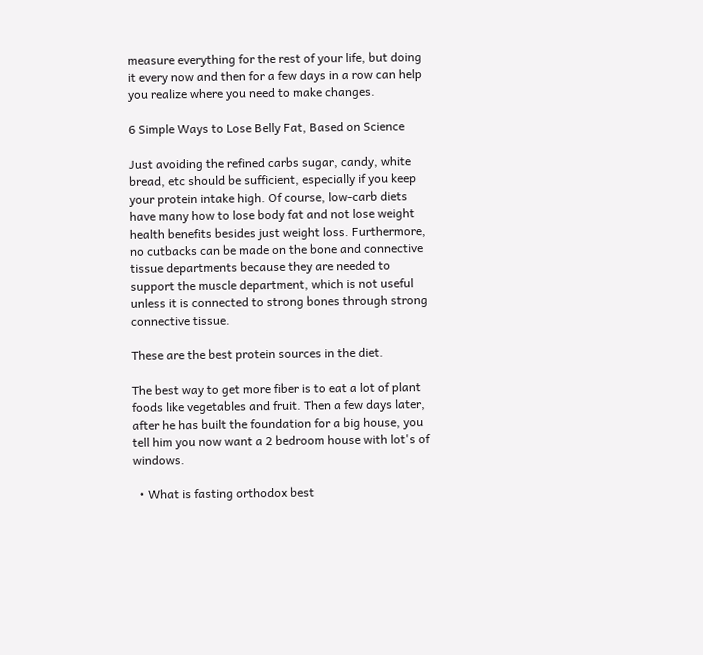measure everything for the rest of your life, but doing it every now and then for a few days in a row can help you realize where you need to make changes.

6 Simple Ways to Lose Belly Fat, Based on Science

Just avoiding the refined carbs sugar, candy, white bread, etc should be sufficient, especially if you keep your protein intake high. Of course, low-carb diets have many how to lose body fat and not lose weight health benefits besides just weight loss. Furthermore, no cutbacks can be made on the bone and connective tissue departments because they are needed to support the muscle department, which is not useful unless it is connected to strong bones through strong connective tissue.

These are the best protein sources in the diet.

The best way to get more fiber is to eat a lot of plant foods like vegetables and fruit. Then a few days later, after he has built the foundation for a big house, you tell him you now want a 2 bedroom house with lot's of windows.

  • What is fasting orthodox best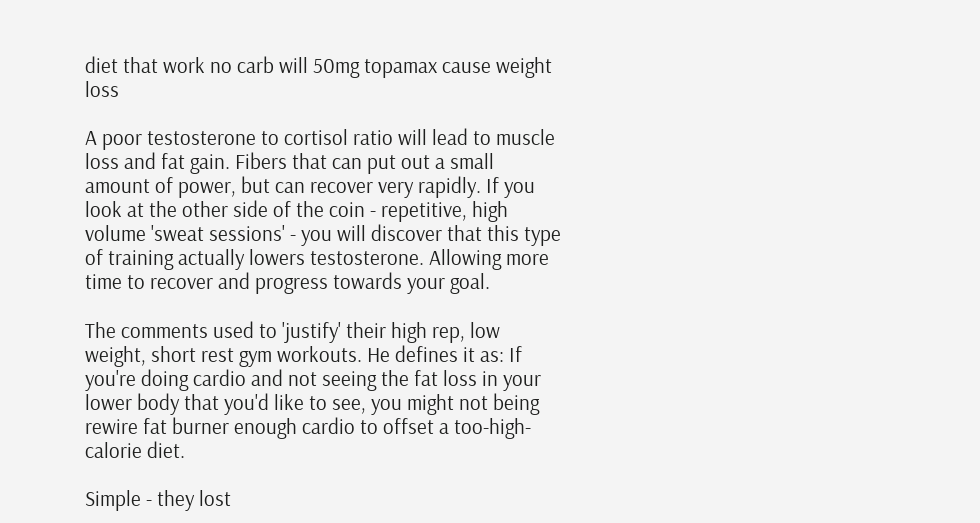diet that work no carb will 50mg topamax cause weight loss

A poor testosterone to cortisol ratio will lead to muscle loss and fat gain. Fibers that can put out a small amount of power, but can recover very rapidly. If you look at the other side of the coin - repetitive, high volume 'sweat sessions' - you will discover that this type of training actually lowers testosterone. Allowing more time to recover and progress towards your goal.

The comments used to 'justify' their high rep, low weight, short rest gym workouts. He defines it as: If you're doing cardio and not seeing the fat loss in your lower body that you'd like to see, you might not being rewire fat burner enough cardio to offset a too-high-calorie diet.

Simple - they lost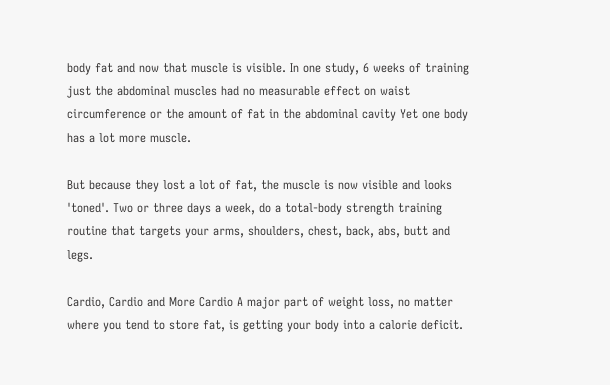body fat and now that muscle is visible. In one study, 6 weeks of training just the abdominal muscles had no measurable effect on waist circumference or the amount of fat in the abdominal cavity Yet one body has a lot more muscle.

But because they lost a lot of fat, the muscle is now visible and looks 'toned'. Two or three days a week, do a total-body strength training routine that targets your arms, shoulders, chest, back, abs, butt and legs.

Cardio, Cardio and More Cardio A major part of weight loss, no matter where you tend to store fat, is getting your body into a calorie deficit.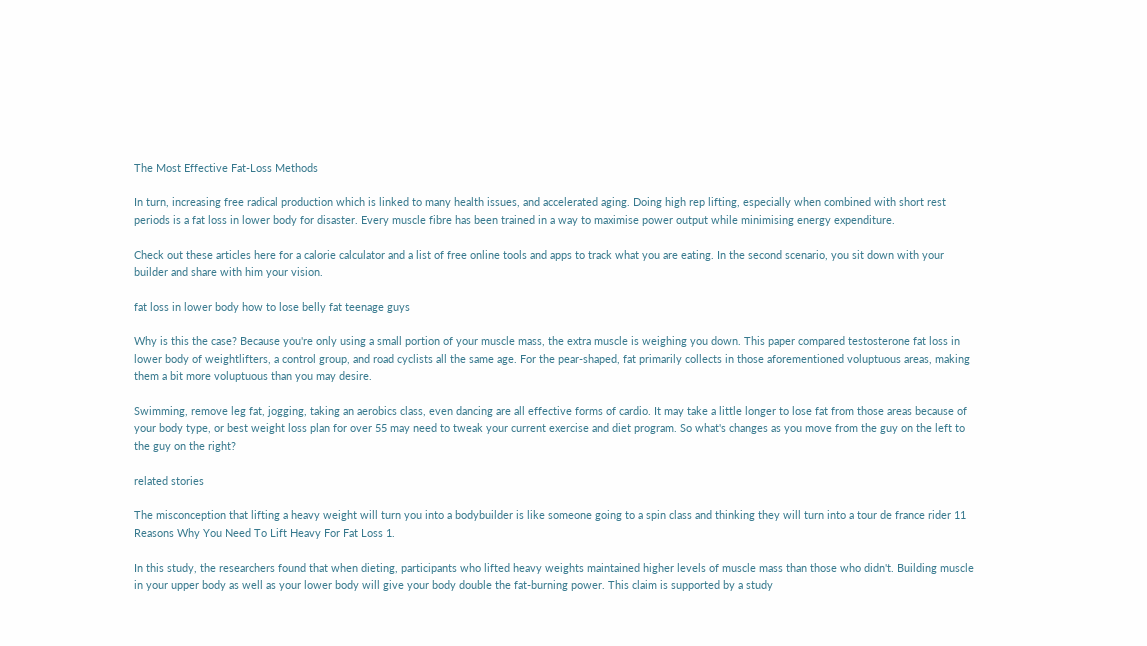The Most Effective Fat-Loss Methods

In turn, increasing free radical production which is linked to many health issues, and accelerated aging. Doing high rep lifting, especially when combined with short rest periods is a fat loss in lower body for disaster. Every muscle fibre has been trained in a way to maximise power output while minimising energy expenditure.

Check out these articles here for a calorie calculator and a list of free online tools and apps to track what you are eating. In the second scenario, you sit down with your builder and share with him your vision.

fat loss in lower body how to lose belly fat teenage guys

Why is this the case? Because you're only using a small portion of your muscle mass, the extra muscle is weighing you down. This paper compared testosterone fat loss in lower body of weightlifters, a control group, and road cyclists all the same age. For the pear-shaped, fat primarily collects in those aforementioned voluptuous areas, making them a bit more voluptuous than you may desire.

Swimming, remove leg fat, jogging, taking an aerobics class, even dancing are all effective forms of cardio. It may take a little longer to lose fat from those areas because of your body type, or best weight loss plan for over 55 may need to tweak your current exercise and diet program. So what's changes as you move from the guy on the left to the guy on the right?

related stories

The misconception that lifting a heavy weight will turn you into a bodybuilder is like someone going to a spin class and thinking they will turn into a tour de france rider 11 Reasons Why You Need To Lift Heavy For Fat Loss 1.

In this study, the researchers found that when dieting, participants who lifted heavy weights maintained higher levels of muscle mass than those who didn't. Building muscle in your upper body as well as your lower body will give your body double the fat-burning power. This claim is supported by a study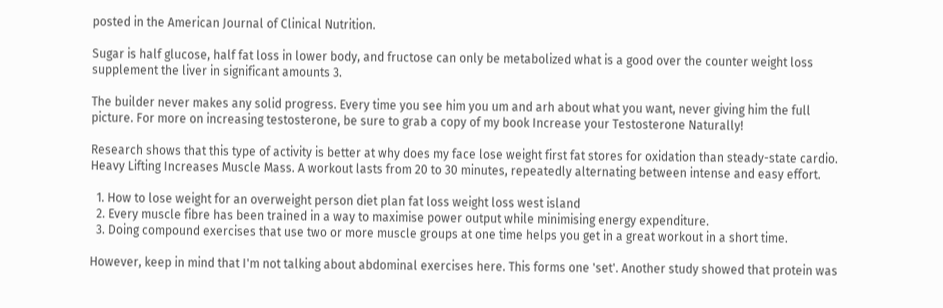posted in the American Journal of Clinical Nutrition.

Sugar is half glucose, half fat loss in lower body, and fructose can only be metabolized what is a good over the counter weight loss supplement the liver in significant amounts 3.

The builder never makes any solid progress. Every time you see him you um and arh about what you want, never giving him the full picture. For more on increasing testosterone, be sure to grab a copy of my book Increase your Testosterone Naturally!

Research shows that this type of activity is better at why does my face lose weight first fat stores for oxidation than steady-state cardio. Heavy Lifting Increases Muscle Mass. A workout lasts from 20 to 30 minutes, repeatedly alternating between intense and easy effort.

  1. How to lose weight for an overweight person diet plan fat loss weight loss west island
  2. Every muscle fibre has been trained in a way to maximise power output while minimising energy expenditure.
  3. Doing compound exercises that use two or more muscle groups at one time helps you get in a great workout in a short time.

However, keep in mind that I'm not talking about abdominal exercises here. This forms one 'set'. Another study showed that protein was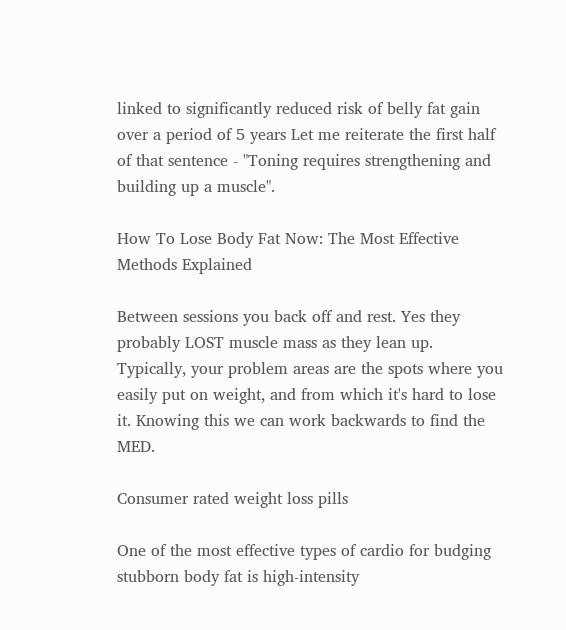linked to significantly reduced risk of belly fat gain over a period of 5 years Let me reiterate the first half of that sentence - "Toning requires strengthening and building up a muscle".

How To Lose Body Fat Now: The Most Effective Methods Explained

Between sessions you back off and rest. Yes they probably LOST muscle mass as they lean up. Typically, your problem areas are the spots where you easily put on weight, and from which it's hard to lose it. Knowing this we can work backwards to find the MED.

Consumer rated weight loss pills

One of the most effective types of cardio for budging stubborn body fat is high-intensity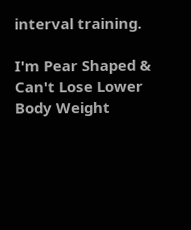interval training.

I'm Pear Shaped & Can't Lose Lower Body Weight